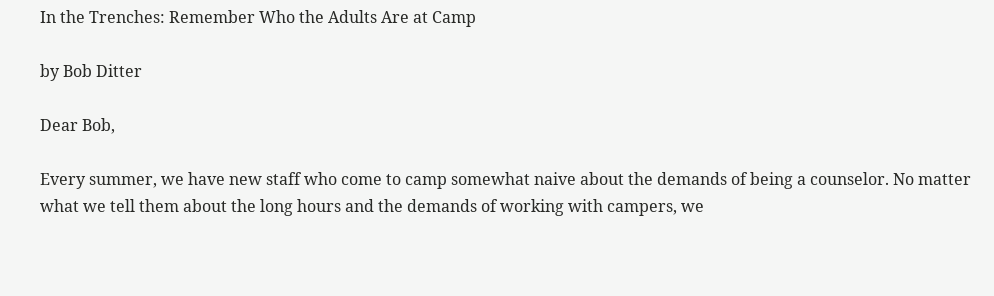In the Trenches: Remember Who the Adults Are at Camp

by Bob Ditter

Dear Bob,

Every summer, we have new staff who come to camp somewhat naive about the demands of being a counselor. No matter what we tell them about the long hours and the demands of working with campers, we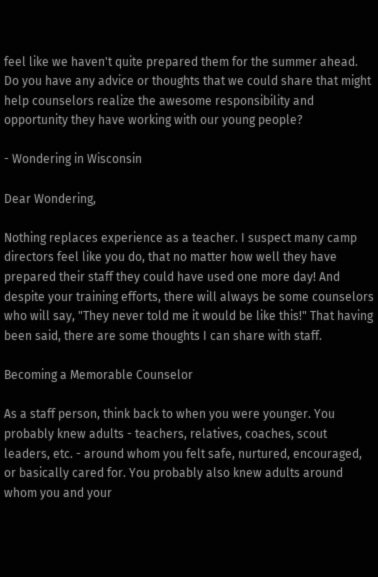feel like we haven't quite prepared them for the summer ahead. Do you have any advice or thoughts that we could share that might help counselors realize the awesome responsibility and opportunity they have working with our young people?

- Wondering in Wisconsin

Dear Wondering,

Nothing replaces experience as a teacher. I suspect many camp directors feel like you do, that no matter how well they have prepared their staff they could have used one more day! And despite your training efforts, there will always be some counselors who will say, "They never told me it would be like this!" That having been said, there are some thoughts I can share with staff.

Becoming a Memorable Counselor

As a staff person, think back to when you were younger. You probably knew adults - teachers, relatives, coaches, scout leaders, etc. - around whom you felt safe, nurtured, encouraged, or basically cared for. You probably also knew adults around whom you and your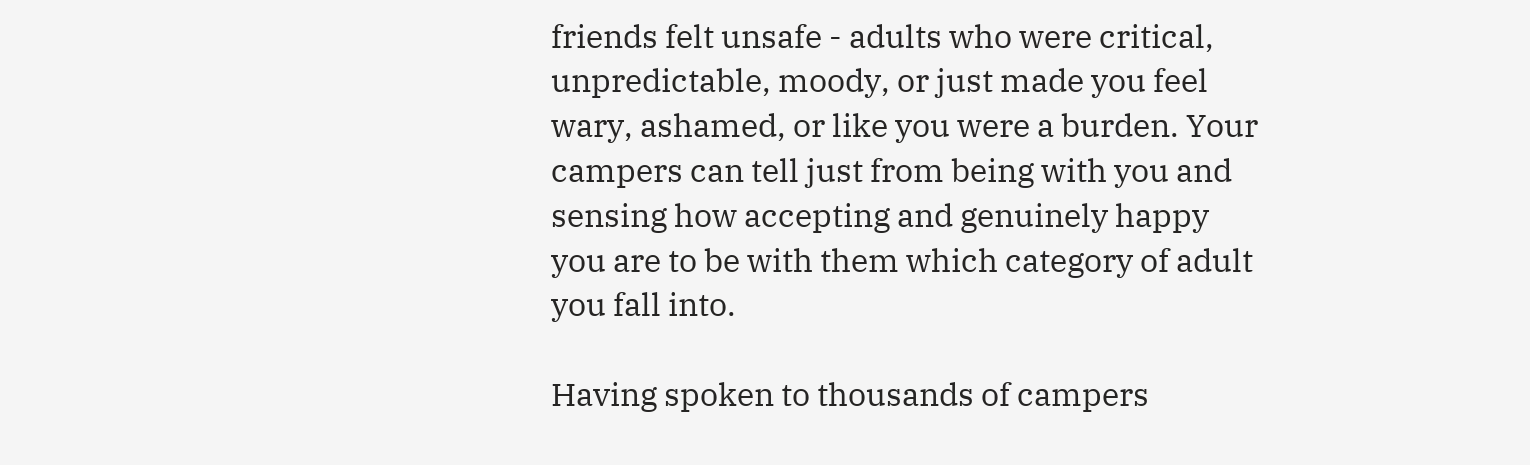friends felt unsafe - adults who were critical, unpredictable, moody, or just made you feel wary, ashamed, or like you were a burden. Your campers can tell just from being with you and sensing how accepting and genuinely happy you are to be with them which category of adult you fall into.

Having spoken to thousands of campers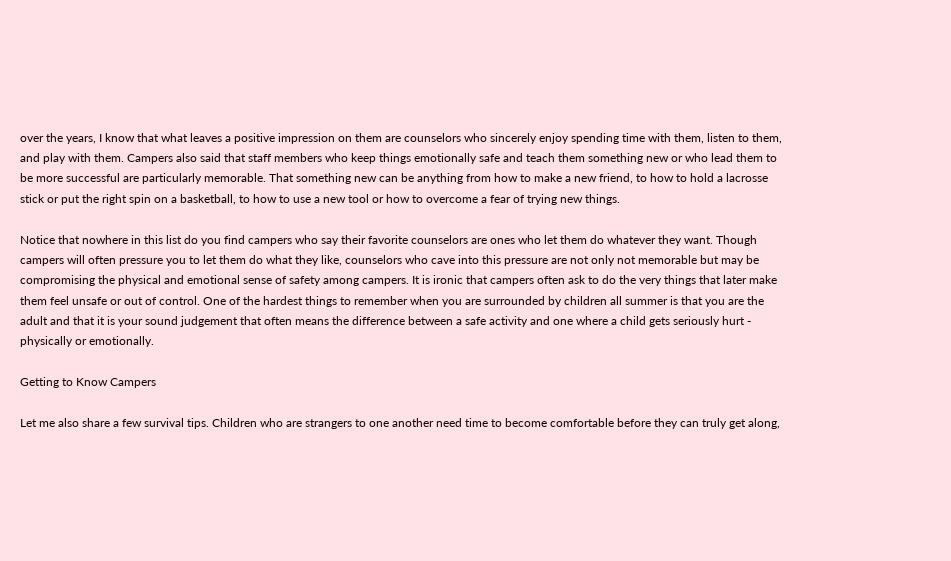over the years, I know that what leaves a positive impression on them are counselors who sincerely enjoy spending time with them, listen to them, and play with them. Campers also said that staff members who keep things emotionally safe and teach them something new or who lead them to be more successful are particularly memorable. That something new can be anything from how to make a new friend, to how to hold a lacrosse stick or put the right spin on a basketball, to how to use a new tool or how to overcome a fear of trying new things.

Notice that nowhere in this list do you find campers who say their favorite counselors are ones who let them do whatever they want. Though campers will often pressure you to let them do what they like, counselors who cave into this pressure are not only not memorable but may be compromising the physical and emotional sense of safety among campers. It is ironic that campers often ask to do the very things that later make them feel unsafe or out of control. One of the hardest things to remember when you are surrounded by children all summer is that you are the adult and that it is your sound judgement that often means the difference between a safe activity and one where a child gets seriously hurt - physically or emotionally.

Getting to Know Campers

Let me also share a few survival tips. Children who are strangers to one another need time to become comfortable before they can truly get along,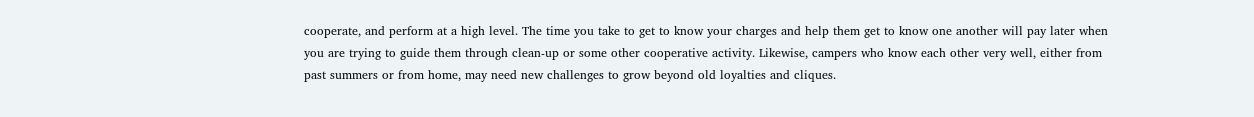cooperate, and perform at a high level. The time you take to get to know your charges and help them get to know one another will pay later when you are trying to guide them through clean-up or some other cooperative activity. Likewise, campers who know each other very well, either from past summers or from home, may need new challenges to grow beyond old loyalties and cliques.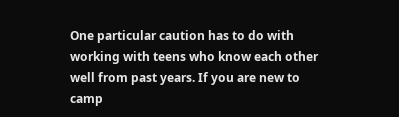One particular caution has to do with working with teens who know each other well from past years. If you are new to camp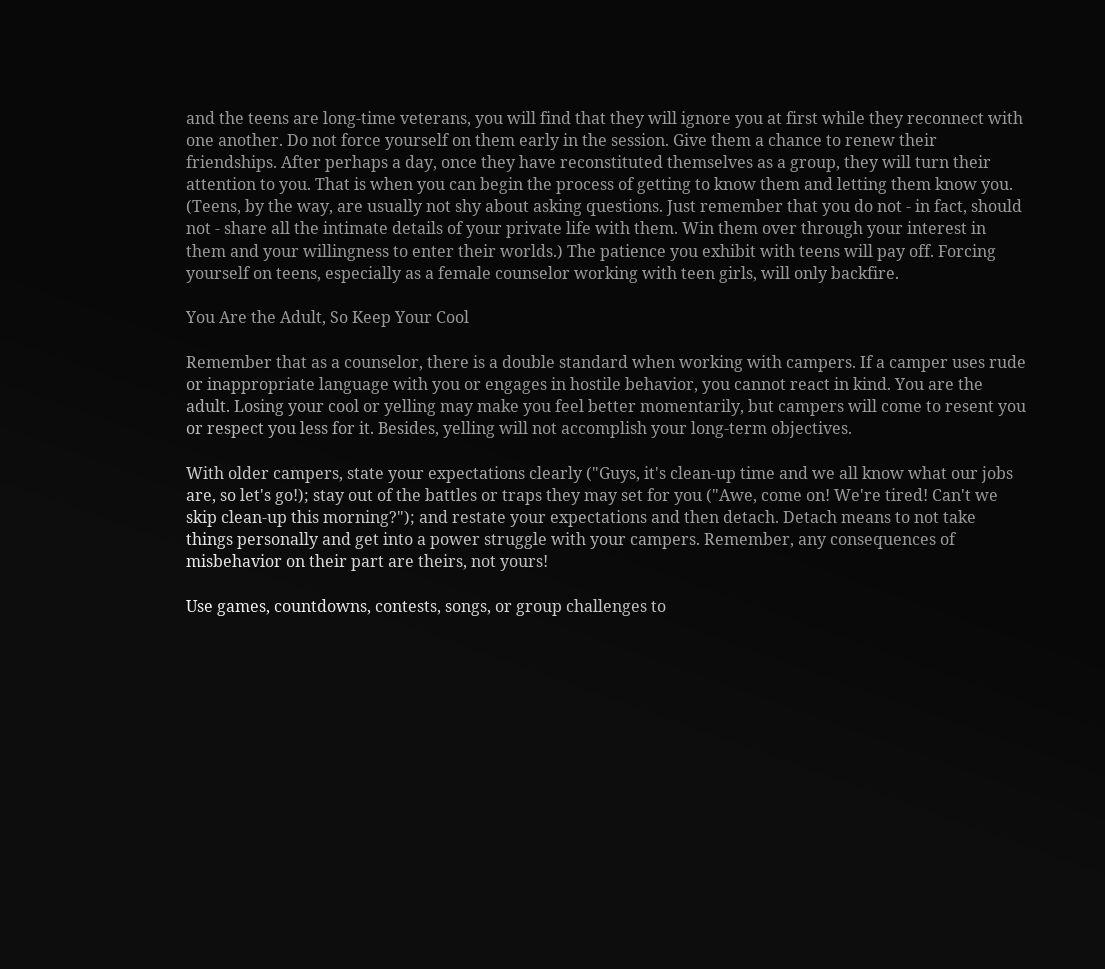and the teens are long-time veterans, you will find that they will ignore you at first while they reconnect with one another. Do not force yourself on them early in the session. Give them a chance to renew their friendships. After perhaps a day, once they have reconstituted themselves as a group, they will turn their attention to you. That is when you can begin the process of getting to know them and letting them know you. (Teens, by the way, are usually not shy about asking questions. Just remember that you do not - in fact, should not - share all the intimate details of your private life with them. Win them over through your interest in them and your willingness to enter their worlds.) The patience you exhibit with teens will pay off. Forcing yourself on teens, especially as a female counselor working with teen girls, will only backfire.

You Are the Adult, So Keep Your Cool

Remember that as a counselor, there is a double standard when working with campers. If a camper uses rude or inappropriate language with you or engages in hostile behavior, you cannot react in kind. You are the adult. Losing your cool or yelling may make you feel better momentarily, but campers will come to resent you or respect you less for it. Besides, yelling will not accomplish your long-term objectives.

With older campers, state your expectations clearly ("Guys, it's clean-up time and we all know what our jobs are, so let's go!); stay out of the battles or traps they may set for you ("Awe, come on! We're tired! Can't we skip clean-up this morning?"); and restate your expectations and then detach. Detach means to not take things personally and get into a power struggle with your campers. Remember, any consequences of misbehavior on their part are theirs, not yours!

Use games, countdowns, contests, songs, or group challenges to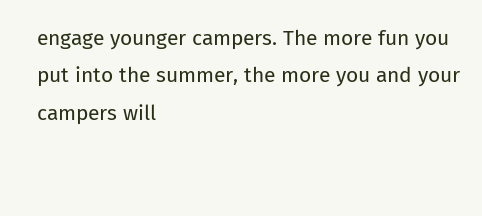engage younger campers. The more fun you put into the summer, the more you and your campers will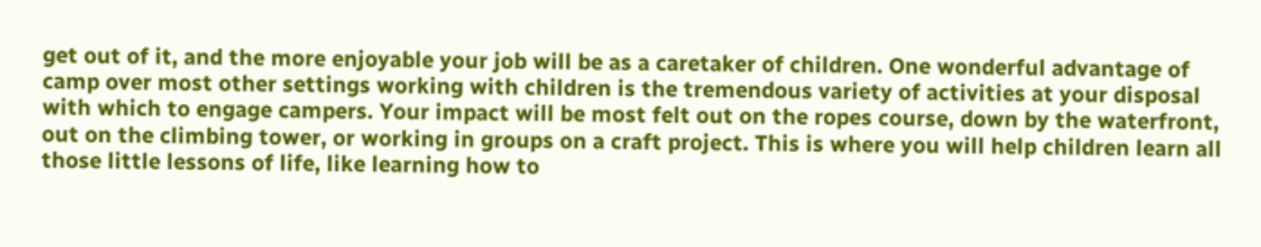get out of it, and the more enjoyable your job will be as a caretaker of children. One wonderful advantage of camp over most other settings working with children is the tremendous variety of activities at your disposal with which to engage campers. Your impact will be most felt out on the ropes course, down by the waterfront, out on the climbing tower, or working in groups on a craft project. This is where you will help children learn all those little lessons of life, like learning how to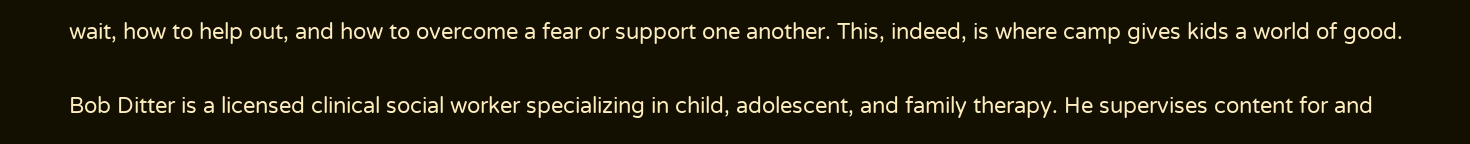wait, how to help out, and how to overcome a fear or support one another. This, indeed, is where camp gives kids a world of good.

Bob Ditter is a licensed clinical social worker specializing in child, adolescent, and family therapy. He supervises content for and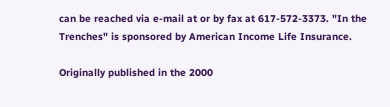can be reached via e-mail at or by fax at 617-572-3373. "In the Trenches" is sponsored by American Income Life Insurance.

Originally published in the 2000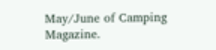May/June of Camping Magazine.